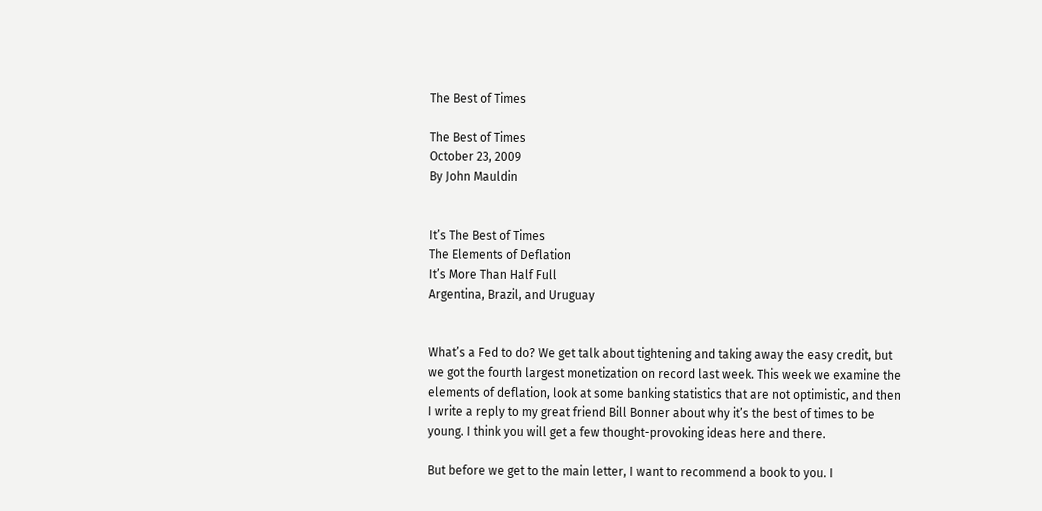The Best of Times

The Best of Times
October 23, 2009
By John Mauldin


It’s The Best of Times
The Elements of Deflation
It’s More Than Half Full
Argentina, Brazil, and Uruguay


What’s a Fed to do? We get talk about tightening and taking away the easy credit, but we got the fourth largest monetization on record last week. This week we examine the elements of deflation, look at some banking statistics that are not optimistic, and then I write a reply to my great friend Bill Bonner about why it’s the best of times to be young. I think you will get a few thought-provoking ideas here and there.

But before we get to the main letter, I want to recommend a book to you. I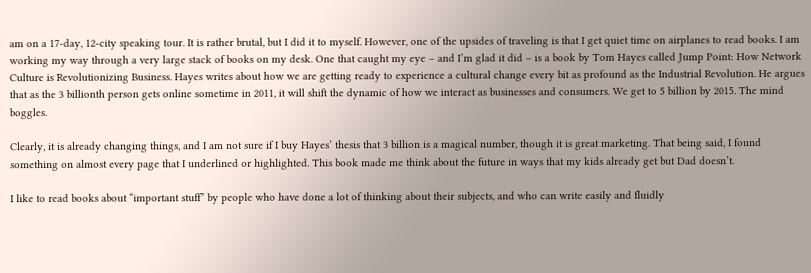am on a 17-day, 12-city speaking tour. It is rather brutal, but I did it to myself. However, one of the upsides of traveling is that I get quiet time on airplanes to read books. I am working my way through a very large stack of books on my desk. One that caught my eye – and I’m glad it did – is a book by Tom Hayes called Jump Point: How Network Culture is Revolutionizing Business. Hayes writes about how we are getting ready to experience a cultural change every bit as profound as the Industrial Revolution. He argues that as the 3 billionth person gets online sometime in 2011, it will shift the dynamic of how we interact as businesses and consumers. We get to 5 billion by 2015. The mind boggles.

Clearly, it is already changing things, and I am not sure if I buy Hayes’ thesis that 3 billion is a magical number, though it is great marketing. That being said, I found something on almost every page that I underlined or highlighted. This book made me think about the future in ways that my kids already get but Dad doesn’t.

I like to read books about “important stuff” by people who have done a lot of thinking about their subjects, and who can write easily and fluidly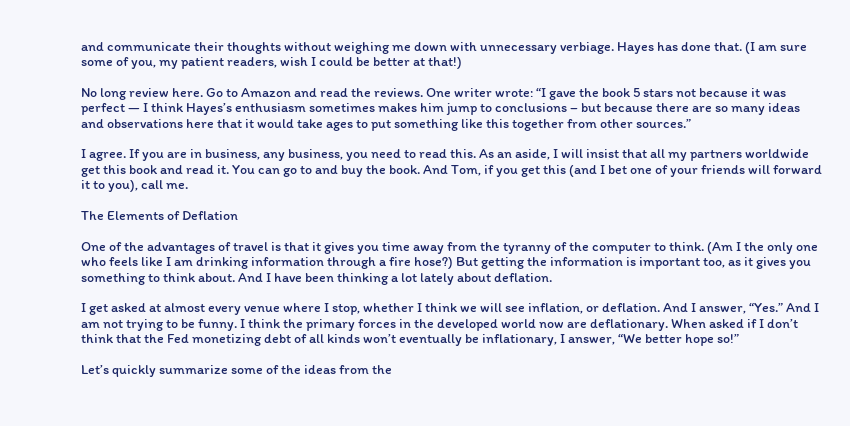and communicate their thoughts without weighing me down with unnecessary verbiage. Hayes has done that. (I am sure some of you, my patient readers, wish I could be better at that!)

No long review here. Go to Amazon and read the reviews. One writer wrote: “I gave the book 5 stars not because it was perfect — I think Hayes’s enthusiasm sometimes makes him jump to conclusions – but because there are so many ideas and observations here that it would take ages to put something like this together from other sources.”

I agree. If you are in business, any business, you need to read this. As an aside, I will insist that all my partners worldwide get this book and read it. You can go to and buy the book. And Tom, if you get this (and I bet one of your friends will forward it to you), call me.

The Elements of Deflation

One of the advantages of travel is that it gives you time away from the tyranny of the computer to think. (Am I the only one who feels like I am drinking information through a fire hose?) But getting the information is important too, as it gives you something to think about. And I have been thinking a lot lately about deflation.

I get asked at almost every venue where I stop, whether I think we will see inflation, or deflation. And I answer, “Yes.” And I am not trying to be funny. I think the primary forces in the developed world now are deflationary. When asked if I don’t think that the Fed monetizing debt of all kinds won’t eventually be inflationary, I answer, “We better hope so!”

Let’s quickly summarize some of the ideas from the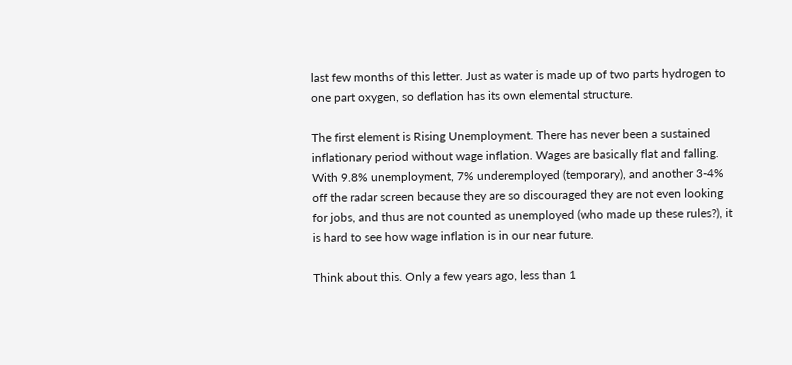last few months of this letter. Just as water is made up of two parts hydrogen to one part oxygen, so deflation has its own elemental structure.

The first element is Rising Unemployment. There has never been a sustained inflationary period without wage inflation. Wages are basically flat and falling. With 9.8% unemployment, 7% underemployed (temporary), and another 3-4% off the radar screen because they are so discouraged they are not even looking for jobs, and thus are not counted as unemployed (who made up these rules?), it is hard to see how wage inflation is in our near future.

Think about this. Only a few years ago, less than 1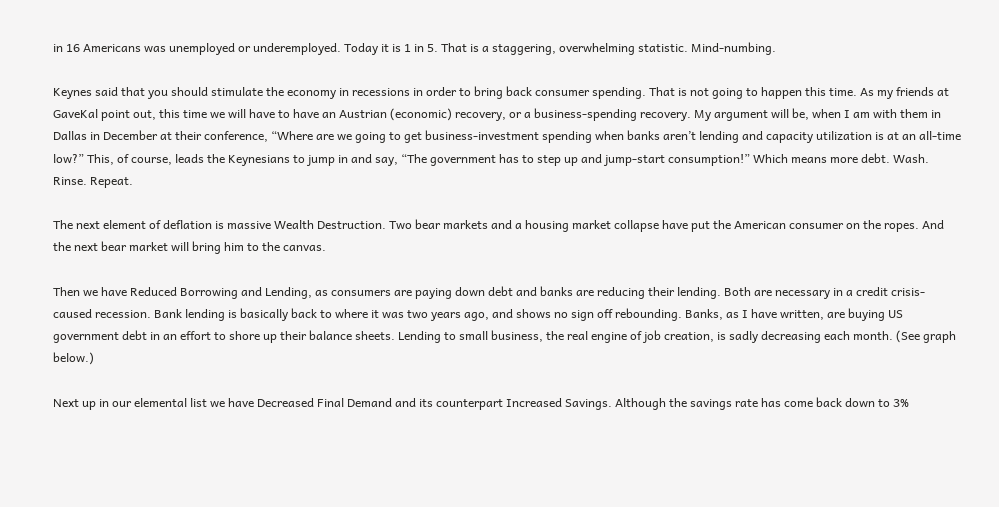in 16 Americans was unemployed or underemployed. Today it is 1 in 5. That is a staggering, overwhelming statistic. Mind-numbing.

Keynes said that you should stimulate the economy in recessions in order to bring back consumer spending. That is not going to happen this time. As my friends at GaveKal point out, this time we will have to have an Austrian (economic) recovery, or a business-spending recovery. My argument will be, when I am with them in Dallas in December at their conference, “Where are we going to get business-investment spending when banks aren’t lending and capacity utilization is at an all-time low?” This, of course, leads the Keynesians to jump in and say, “The government has to step up and jump-start consumption!” Which means more debt. Wash. Rinse. Repeat.

The next element of deflation is massive Wealth Destruction. Two bear markets and a housing market collapse have put the American consumer on the ropes. And the next bear market will bring him to the canvas.

Then we have Reduced Borrowing and Lending, as consumers are paying down debt and banks are reducing their lending. Both are necessary in a credit crisis-caused recession. Bank lending is basically back to where it was two years ago, and shows no sign off rebounding. Banks, as I have written, are buying US government debt in an effort to shore up their balance sheets. Lending to small business, the real engine of job creation, is sadly decreasing each month. (See graph below.)

Next up in our elemental list we have Decreased Final Demand and its counterpart Increased Savings. Although the savings rate has come back down to 3%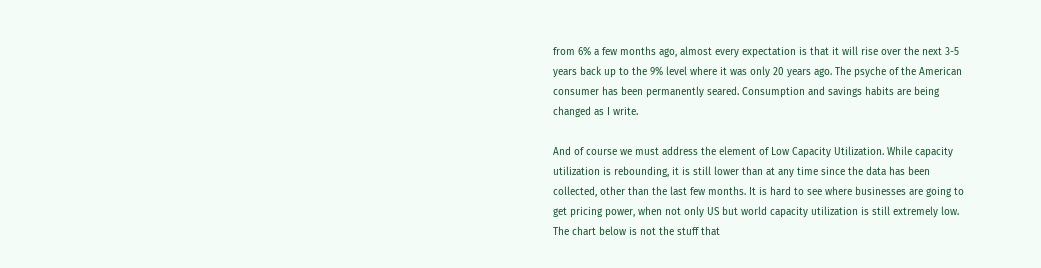from 6% a few months ago, almost every expectation is that it will rise over the next 3-5 years back up to the 9% level where it was only 20 years ago. The psyche of the American consumer has been permanently seared. Consumption and savings habits are being changed as I write.

And of course we must address the element of Low Capacity Utilization. While capacity utilization is rebounding, it is still lower than at any time since the data has been collected, other than the last few months. It is hard to see where businesses are going to get pricing power, when not only US but world capacity utilization is still extremely low. The chart below is not the stuff that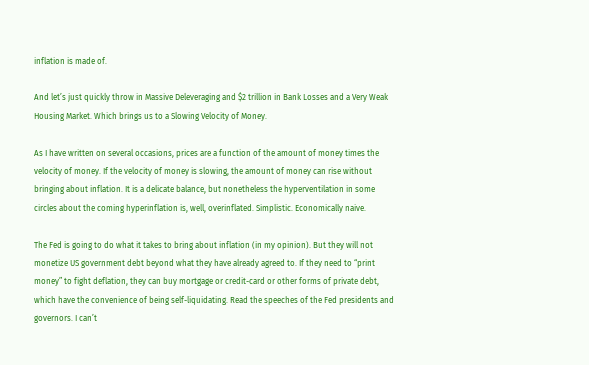inflation is made of.

And let’s just quickly throw in Massive Deleveraging and $2 trillion in Bank Losses and a Very Weak Housing Market. Which brings us to a Slowing Velocity of Money.

As I have written on several occasions, prices are a function of the amount of money times the velocity of money. If the velocity of money is slowing, the amount of money can rise without bringing about inflation. It is a delicate balance, but nonetheless the hyperventilation in some circles about the coming hyperinflation is, well, overinflated. Simplistic. Economically naive.

The Fed is going to do what it takes to bring about inflation (in my opinion). But they will not monetize US government debt beyond what they have already agreed to. If they need to “print money” to fight deflation, they can buy mortgage or credit-card or other forms of private debt, which have the convenience of being self-liquidating. Read the speeches of the Fed presidents and governors. I can’t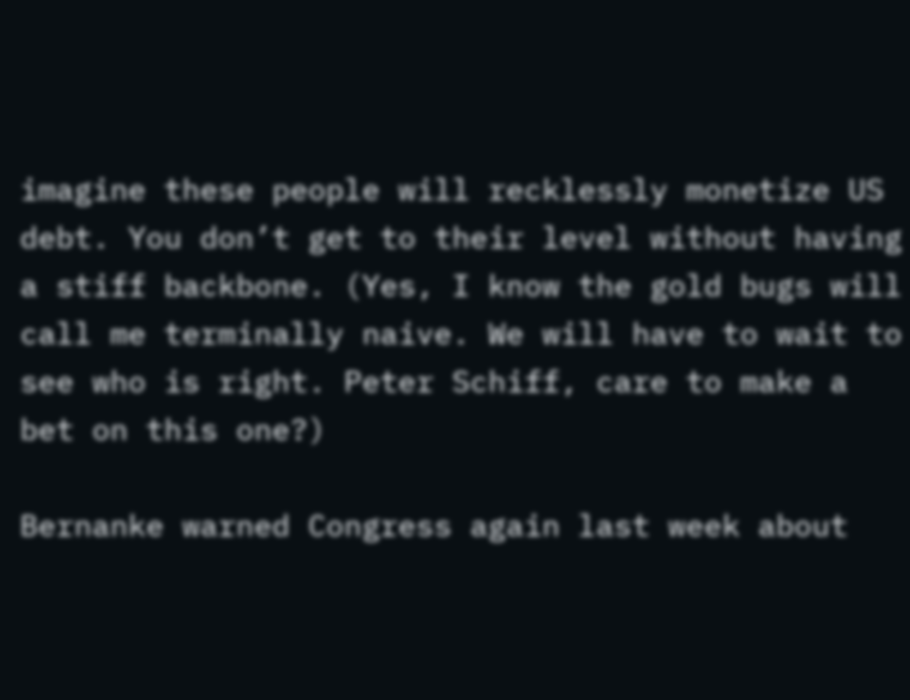imagine these people will recklessly monetize US debt. You don’t get to their level without having a stiff backbone. (Yes, I know the gold bugs will call me terminally naive. We will have to wait to see who is right. Peter Schiff, care to make a bet on this one?)

Bernanke warned Congress again last week about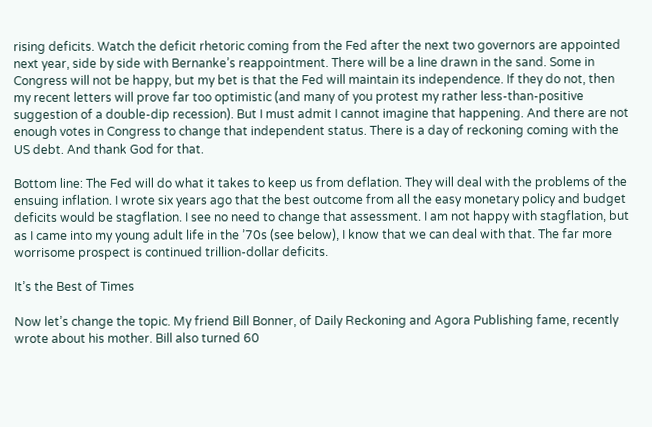rising deficits. Watch the deficit rhetoric coming from the Fed after the next two governors are appointed next year, side by side with Bernanke’s reappointment. There will be a line drawn in the sand. Some in Congress will not be happy, but my bet is that the Fed will maintain its independence. If they do not, then my recent letters will prove far too optimistic (and many of you protest my rather less-than-positive suggestion of a double-dip recession). But I must admit I cannot imagine that happening. And there are not enough votes in Congress to change that independent status. There is a day of reckoning coming with the US debt. And thank God for that.

Bottom line: The Fed will do what it takes to keep us from deflation. They will deal with the problems of the ensuing inflation. I wrote six years ago that the best outcome from all the easy monetary policy and budget deficits would be stagflation. I see no need to change that assessment. I am not happy with stagflation, but as I came into my young adult life in the ’70s (see below), I know that we can deal with that. The far more worrisome prospect is continued trillion-dollar deficits.

It’s the Best of Times

Now let’s change the topic. My friend Bill Bonner, of Daily Reckoning and Agora Publishing fame, recently wrote about his mother. Bill also turned 60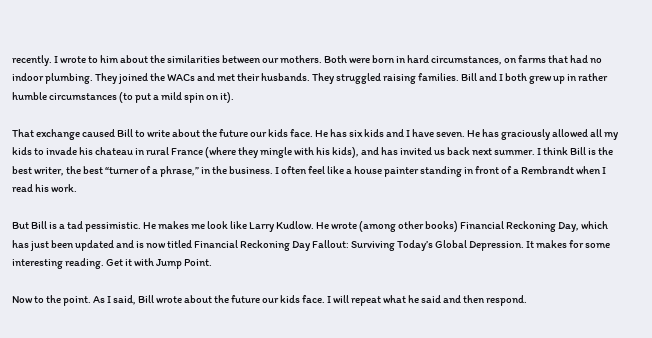recently. I wrote to him about the similarities between our mothers. Both were born in hard circumstances, on farms that had no indoor plumbing. They joined the WACs and met their husbands. They struggled raising families. Bill and I both grew up in rather humble circumstances (to put a mild spin on it).

That exchange caused Bill to write about the future our kids face. He has six kids and I have seven. He has graciously allowed all my kids to invade his chateau in rural France (where they mingle with his kids), and has invited us back next summer. I think Bill is the best writer, the best “turner of a phrase,” in the business. I often feel like a house painter standing in front of a Rembrandt when I read his work.

But Bill is a tad pessimistic. He makes me look like Larry Kudlow. He wrote (among other books) Financial Reckoning Day, which has just been updated and is now titled Financial Reckoning Day Fallout: Surviving Today’s Global Depression. It makes for some interesting reading. Get it with Jump Point.

Now to the point. As I said, Bill wrote about the future our kids face. I will repeat what he said and then respond.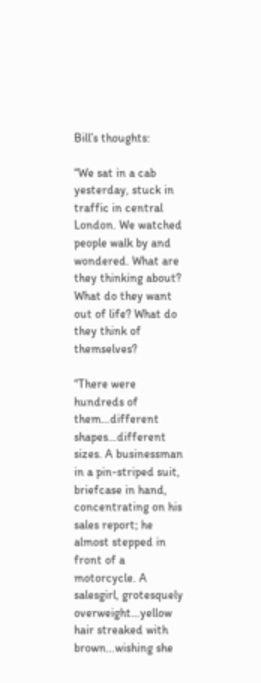Bill’s thoughts:

“We sat in a cab yesterday, stuck in traffic in central London. We watched people walk by and wondered. What are they thinking about? What do they want out of life? What do they think of themselves?

“There were hundreds of them…different shapes…different sizes. A businessman in a pin-striped suit, briefcase in hand, concentrating on his sales report; he almost stepped in front of a motorcycle. A salesgirl, grotesquely overweight…yellow hair streaked with brown…wishing she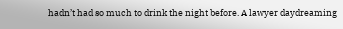hadn’t had so much to drink the night before. A lawyer daydreaming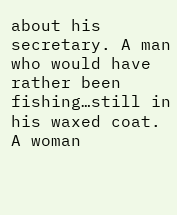about his secretary. A man who would have rather been fishing…still in his waxed coat. A woman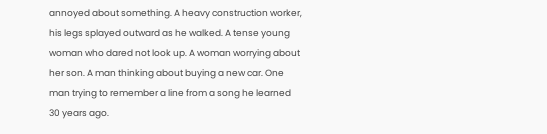annoyed about something. A heavy construction worker, his legs splayed outward as he walked. A tense young woman who dared not look up. A woman worrying about her son. A man thinking about buying a new car. One man trying to remember a line from a song he learned 30 years ago.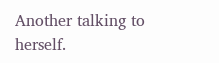Another talking to herself.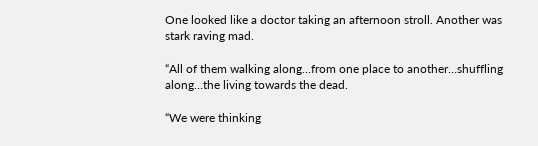One looked like a doctor taking an afternoon stroll. Another was stark raving mad.

“All of them walking along…from one place to another…shuffling along…the living towards the dead.

“We were thinking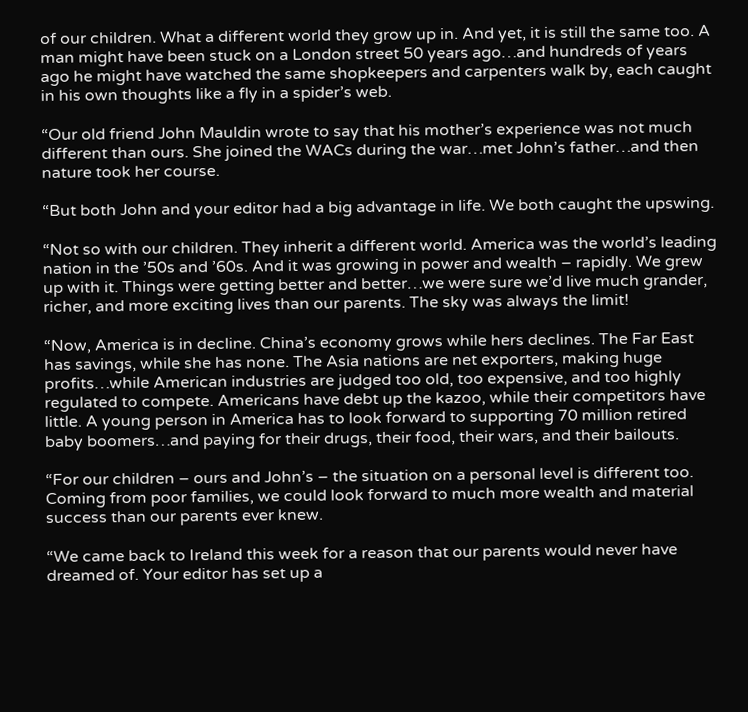of our children. What a different world they grow up in. And yet, it is still the same too. A man might have been stuck on a London street 50 years ago…and hundreds of years ago he might have watched the same shopkeepers and carpenters walk by, each caught in his own thoughts like a fly in a spider’s web.

“Our old friend John Mauldin wrote to say that his mother’s experience was not much different than ours. She joined the WACs during the war…met John’s father…and then nature took her course.

“But both John and your editor had a big advantage in life. We both caught the upswing.

“Not so with our children. They inherit a different world. America was the world’s leading nation in the ’50s and ’60s. And it was growing in power and wealth – rapidly. We grew up with it. Things were getting better and better…we were sure we’d live much grander, richer, and more exciting lives than our parents. The sky was always the limit!

“Now, America is in decline. China’s economy grows while hers declines. The Far East has savings, while she has none. The Asia nations are net exporters, making huge profits…while American industries are judged too old, too expensive, and too highly regulated to compete. Americans have debt up the kazoo, while their competitors have little. A young person in America has to look forward to supporting 70 million retired baby boomers…and paying for their drugs, their food, their wars, and their bailouts.

“For our children – ours and John’s – the situation on a personal level is different too. Coming from poor families, we could look forward to much more wealth and material success than our parents ever knew.

“We came back to Ireland this week for a reason that our parents would never have dreamed of. Your editor has set up a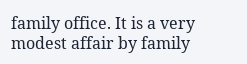family office. It is a very modest affair by family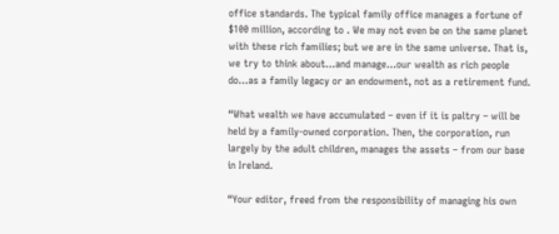office standards. The typical family office manages a fortune of $100 million, according to . We may not even be on the same planet with these rich families; but we are in the same universe. That is, we try to think about…and manage…our wealth as rich people do…as a family legacy or an endowment, not as a retirement fund.

“What wealth we have accumulated – even if it is paltry – will be held by a family-owned corporation. Then, the corporation, run largely by the adult children, manages the assets – from our base in Ireland.

“Your editor, freed from the responsibility of managing his own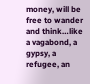money, will be free to wander and think…like a vagabond, a gypsy, a refugee, an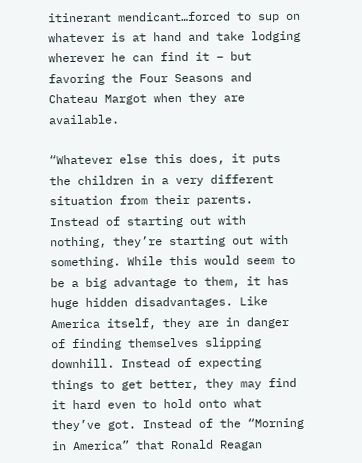itinerant mendicant…forced to sup on whatever is at hand and take lodging wherever he can find it – but favoring the Four Seasons and Chateau Margot when they are available.

“Whatever else this does, it puts the children in a very different situation from their parents. Instead of starting out with nothing, they’re starting out with something. While this would seem to be a big advantage to them, it has huge hidden disadvantages. Like America itself, they are in danger of finding themselves slipping downhill. Instead of expecting things to get better, they may find it hard even to hold onto what they’ve got. Instead of the “Morning in America” that Ronald Reagan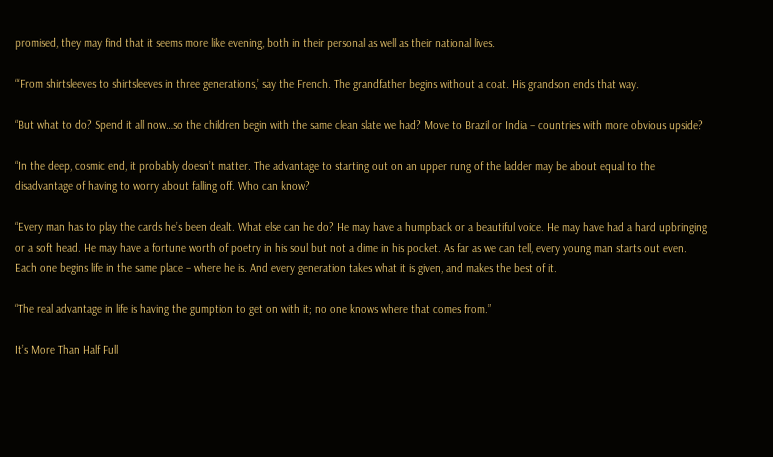promised, they may find that it seems more like evening, both in their personal as well as their national lives.

“‘From shirtsleeves to shirtsleeves in three generations,’ say the French. The grandfather begins without a coat. His grandson ends that way.

“But what to do? Spend it all now…so the children begin with the same clean slate we had? Move to Brazil or India – countries with more obvious upside?

“In the deep, cosmic end, it probably doesn’t matter. The advantage to starting out on an upper rung of the ladder may be about equal to the disadvantage of having to worry about falling off. Who can know?

“Every man has to play the cards he’s been dealt. What else can he do? He may have a humpback or a beautiful voice. He may have had a hard upbringing or a soft head. He may have a fortune worth of poetry in his soul but not a dime in his pocket. As far as we can tell, every young man starts out even. Each one begins life in the same place – where he is. And every generation takes what it is given, and makes the best of it.

“The real advantage in life is having the gumption to get on with it; no one knows where that comes from.”

It’s More Than Half Full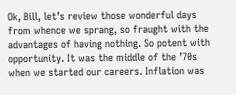Ok, Bill, let’s review those wonderful days from whence we sprang, so fraught with the advantages of having nothing. So potent with opportunity. It was the middle of the ’70s when we started our careers. Inflation was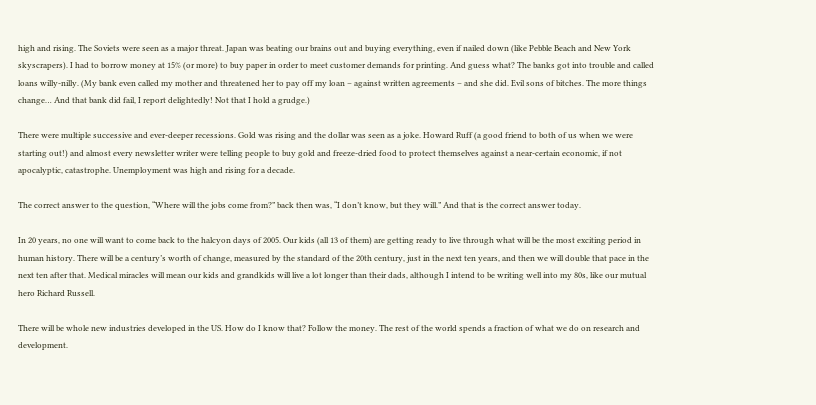high and rising. The Soviets were seen as a major threat. Japan was beating our brains out and buying everything, even if nailed down (like Pebble Beach and New York skyscrapers). I had to borrow money at 15% (or more) to buy paper in order to meet customer demands for printing. And guess what? The banks got into trouble and called loans willy-nilly. (My bank even called my mother and threatened her to pay off my loan – against written agreements – and she did. Evil sons of bitches. The more things change… And that bank did fail, I report delightedly! Not that I hold a grudge.)

There were multiple successive and ever-deeper recessions. Gold was rising and the dollar was seen as a joke. Howard Ruff (a good friend to both of us when we were starting out!) and almost every newsletter writer were telling people to buy gold and freeze-dried food to protect themselves against a near-certain economic, if not apocalyptic, catastrophe. Unemployment was high and rising for a decade.

The correct answer to the question, “Where will the jobs come from?” back then was, “I don’t know, but they will.” And that is the correct answer today.

In 20 years, no one will want to come back to the halcyon days of 2005. Our kids (all 13 of them) are getting ready to live through what will be the most exciting period in human history. There will be a century’s worth of change, measured by the standard of the 20th century, just in the next ten years, and then we will double that pace in the next ten after that. Medical miracles will mean our kids and grandkids will live a lot longer than their dads, although I intend to be writing well into my 80s, like our mutual hero Richard Russell.

There will be whole new industries developed in the US. How do I know that? Follow the money. The rest of the world spends a fraction of what we do on research and development.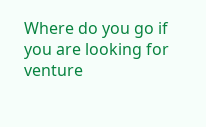Where do you go if you are looking for venture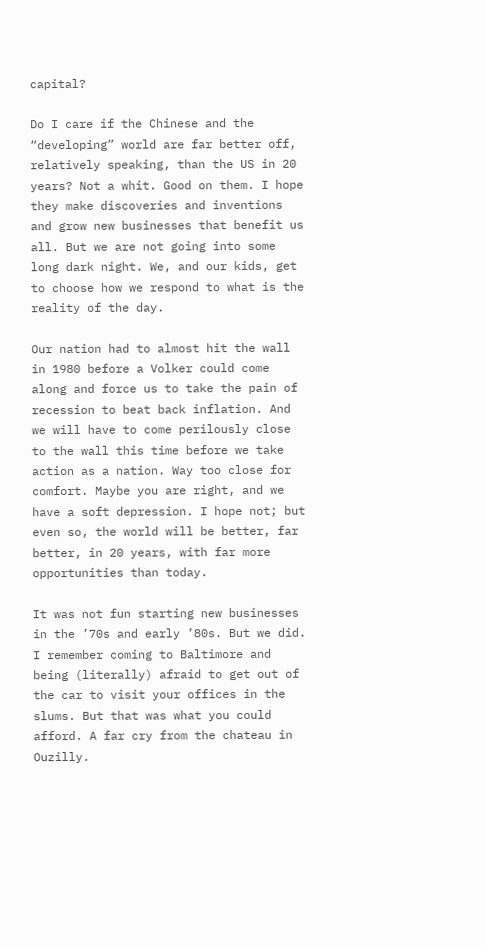capital?

Do I care if the Chinese and the “developing” world are far better off, relatively speaking, than the US in 20 years? Not a whit. Good on them. I hope they make discoveries and inventions and grow new businesses that benefit us all. But we are not going into some long dark night. We, and our kids, get to choose how we respond to what is the reality of the day.

Our nation had to almost hit the wall in 1980 before a Volker could come along and force us to take the pain of recession to beat back inflation. And we will have to come perilously close to the wall this time before we take action as a nation. Way too close for comfort. Maybe you are right, and we have a soft depression. I hope not; but even so, the world will be better, far better, in 20 years, with far more opportunities than today.

It was not fun starting new businesses in the ’70s and early ’80s. But we did. I remember coming to Baltimore and being (literally) afraid to get out of the car to visit your offices in the slums. But that was what you could afford. A far cry from the chateau in Ouzilly.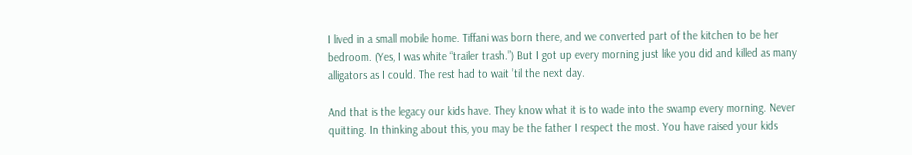I lived in a small mobile home. Tiffani was born there, and we converted part of the kitchen to be her bedroom. (Yes, I was white “trailer trash.”) But I got up every morning just like you did and killed as many alligators as I could. The rest had to wait ’til the next day.

And that is the legacy our kids have. They know what it is to wade into the swamp every morning. Never quitting. In thinking about this, you may be the father I respect the most. You have raised your kids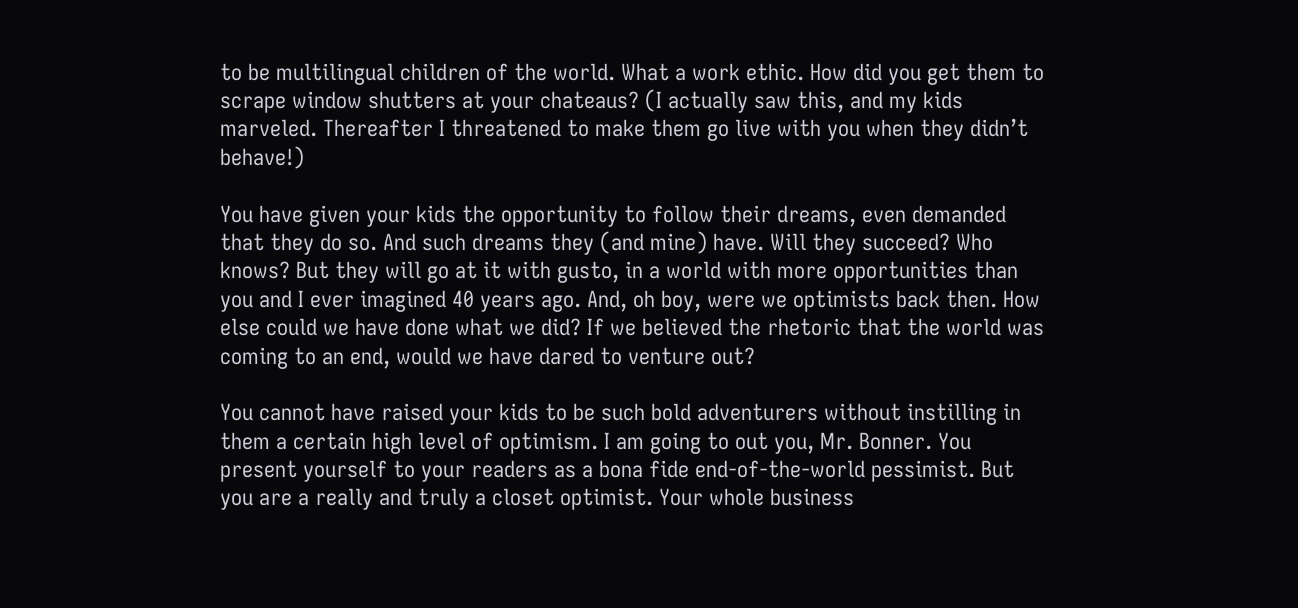to be multilingual children of the world. What a work ethic. How did you get them to scrape window shutters at your chateaus? (I actually saw this, and my kids marveled. Thereafter I threatened to make them go live with you when they didn’t behave!)

You have given your kids the opportunity to follow their dreams, even demanded that they do so. And such dreams they (and mine) have. Will they succeed? Who knows? But they will go at it with gusto, in a world with more opportunities than you and I ever imagined 40 years ago. And, oh boy, were we optimists back then. How else could we have done what we did? If we believed the rhetoric that the world was coming to an end, would we have dared to venture out?

You cannot have raised your kids to be such bold adventurers without instilling in them a certain high level of optimism. I am going to out you, Mr. Bonner. You present yourself to your readers as a bona fide end-of-the-world pessimist. But you are a really and truly a closet optimist. Your whole business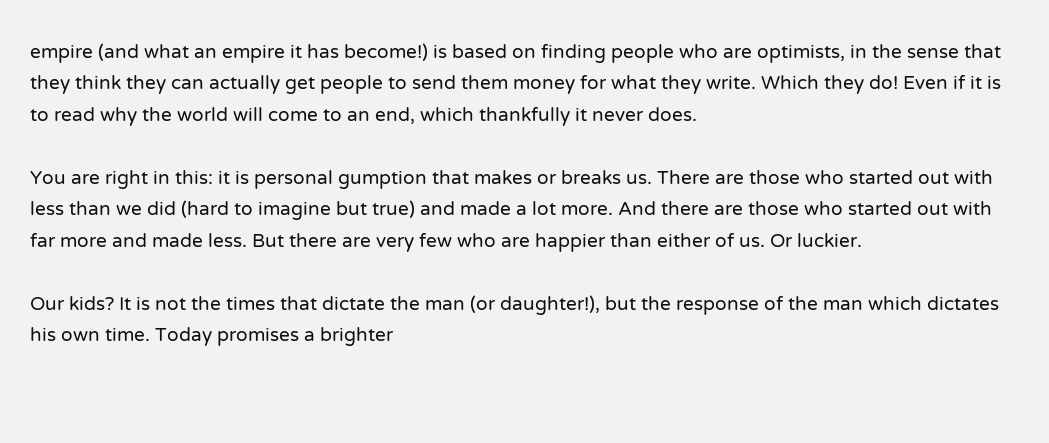empire (and what an empire it has become!) is based on finding people who are optimists, in the sense that they think they can actually get people to send them money for what they write. Which they do! Even if it is to read why the world will come to an end, which thankfully it never does.

You are right in this: it is personal gumption that makes or breaks us. There are those who started out with less than we did (hard to imagine but true) and made a lot more. And there are those who started out with far more and made less. But there are very few who are happier than either of us. Or luckier.

Our kids? It is not the times that dictate the man (or daughter!), but the response of the man which dictates his own time. Today promises a brighter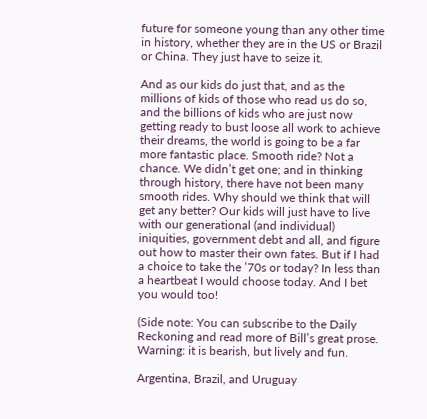future for someone young than any other time in history, whether they are in the US or Brazil or China. They just have to seize it.

And as our kids do just that, and as the millions of kids of those who read us do so, and the billions of kids who are just now getting ready to bust loose all work to achieve their dreams, the world is going to be a far more fantastic place. Smooth ride? Not a chance. We didn’t get one; and in thinking through history, there have not been many smooth rides. Why should we think that will get any better? Our kids will just have to live with our generational (and individual) iniquities, government debt and all, and figure out how to master their own fates. But if I had a choice to take the ’70s or today? In less than a heartbeat I would choose today. And I bet you would too!

(Side note: You can subscribe to the Daily Reckoning and read more of Bill’s great prose. Warning: it is bearish, but lively and fun.

Argentina, Brazil, and Uruguay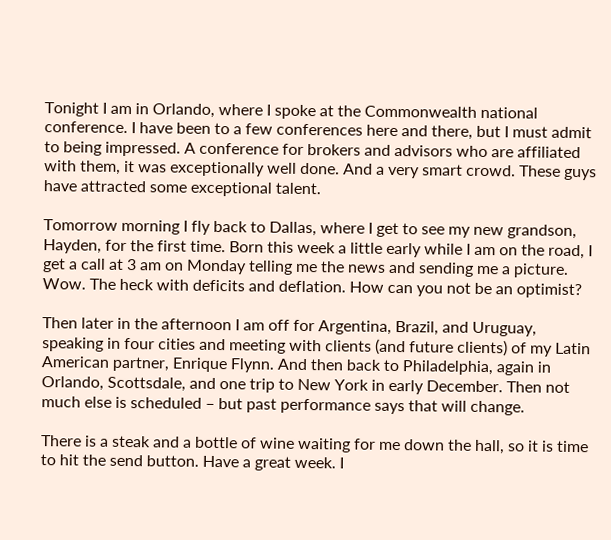Tonight I am in Orlando, where I spoke at the Commonwealth national conference. I have been to a few conferences here and there, but I must admit to being impressed. A conference for brokers and advisors who are affiliated with them, it was exceptionally well done. And a very smart crowd. These guys have attracted some exceptional talent.

Tomorrow morning I fly back to Dallas, where I get to see my new grandson, Hayden, for the first time. Born this week a little early while I am on the road, I get a call at 3 am on Monday telling me the news and sending me a picture. Wow. The heck with deficits and deflation. How can you not be an optimist?

Then later in the afternoon I am off for Argentina, Brazil, and Uruguay, speaking in four cities and meeting with clients (and future clients) of my Latin American partner, Enrique Flynn. And then back to Philadelphia, again in Orlando, Scottsdale, and one trip to New York in early December. Then not much else is scheduled – but past performance says that will change.

There is a steak and a bottle of wine waiting for me down the hall, so it is time to hit the send button. Have a great week. I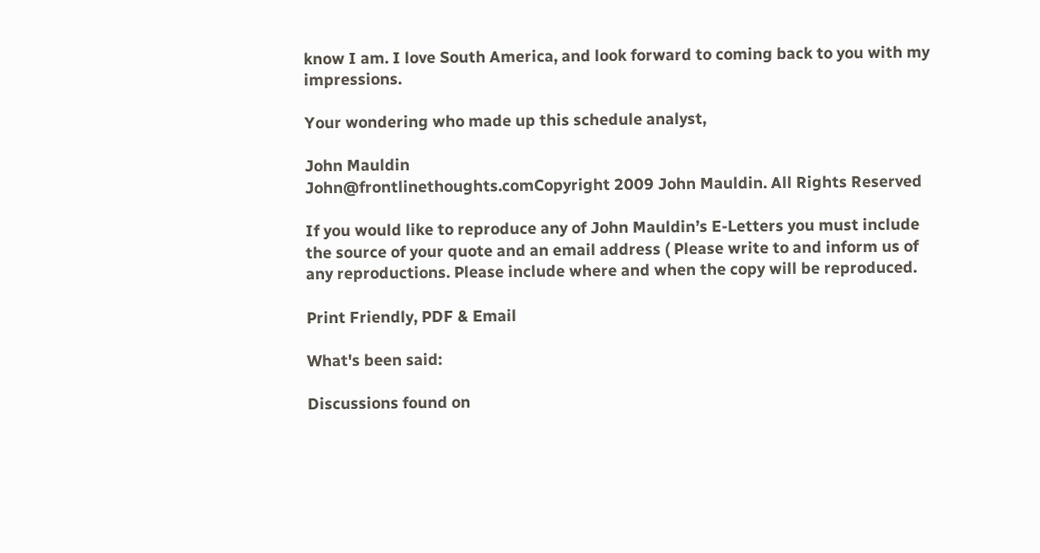know I am. I love South America, and look forward to coming back to you with my impressions.

Your wondering who made up this schedule analyst,

John Mauldin
John@frontlinethoughts.comCopyright 2009 John Mauldin. All Rights Reserved

If you would like to reproduce any of John Mauldin’s E-Letters you must include the source of your quote and an email address ( Please write to and inform us of any reproductions. Please include where and when the copy will be reproduced.

Print Friendly, PDF & Email

What's been said:

Discussions found on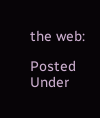the web:

Posted Under